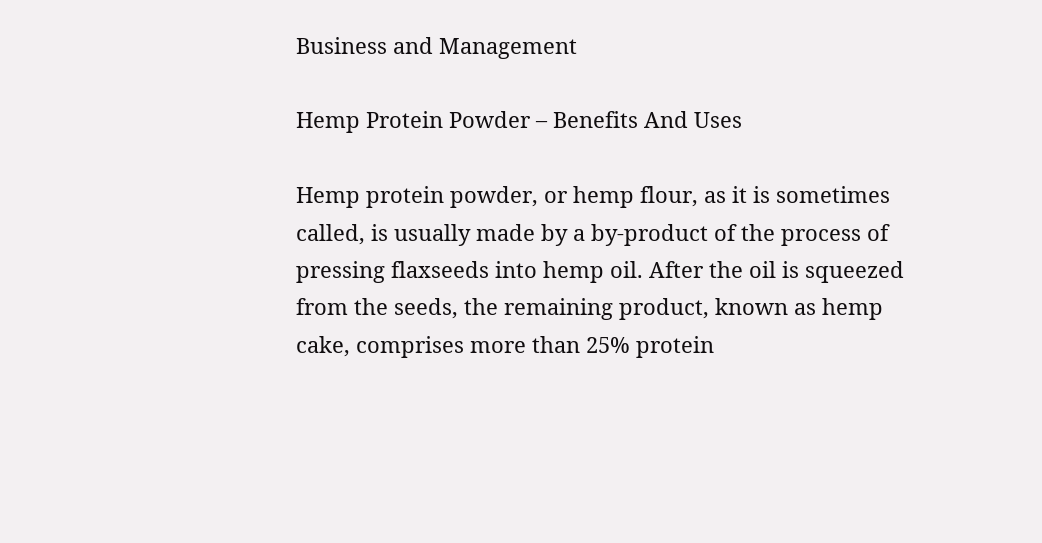Business and Management

Hemp Protein Powder – Benefits And Uses

Hemp protein powder, or hemp flour, as it is sometimes called, is usually made by a by-product of the process of pressing flaxseeds into hemp oil. After the oil is squeezed from the seeds, the remaining product, known as hemp cake, comprises more than 25% protein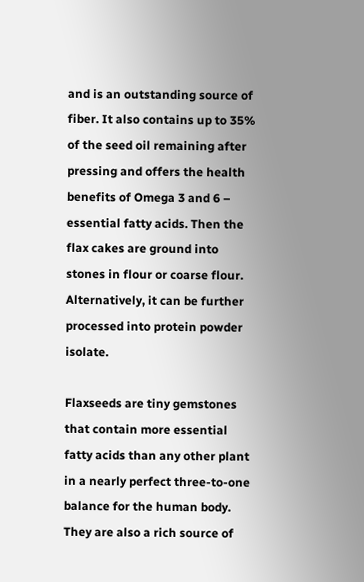and is an outstanding source of fiber. It also contains up to 35% of the seed oil remaining after pressing and offers the health benefits of Omega 3 and 6 – essential fatty acids. Then the flax cakes are ground into stones in flour or coarse flour. Alternatively, it can be further processed into protein powder isolate.

Flaxseeds are tiny gemstones that contain more essential fatty acids than any other plant in a nearly perfect three-to-one balance for the human body. They are also a rich source of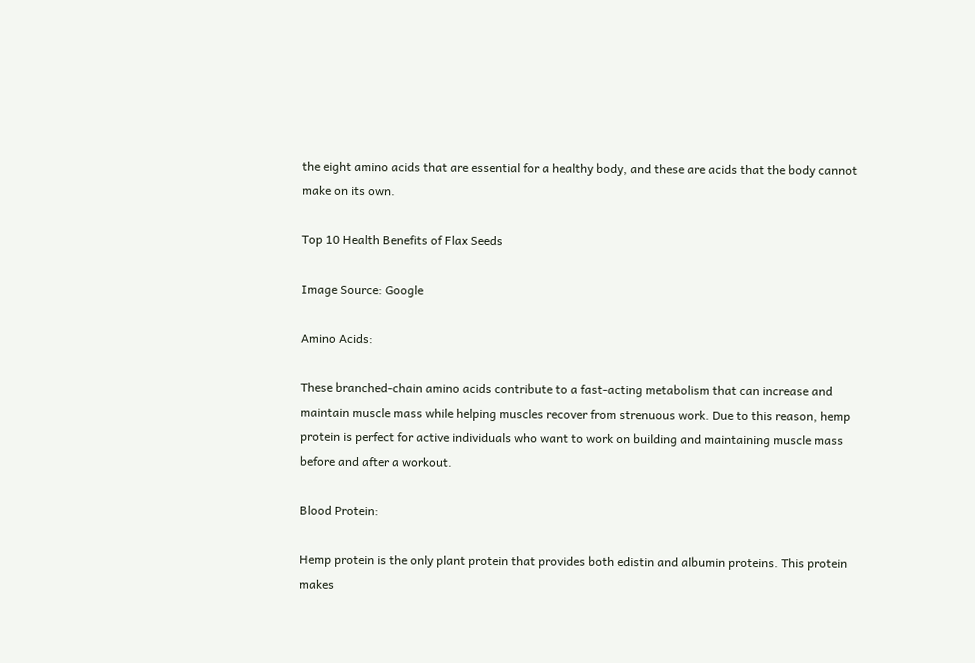the eight amino acids that are essential for a healthy body, and these are acids that the body cannot make on its own.

Top 10 Health Benefits of Flax Seeds

Image Source: Google

Amino Acids:

These branched-chain amino acids contribute to a fast-acting metabolism that can increase and maintain muscle mass while helping muscles recover from strenuous work. Due to this reason, hemp protein is perfect for active individuals who want to work on building and maintaining muscle mass before and after a workout.

Blood Protein:

Hemp protein is the only plant protein that provides both edistin and albumin proteins. This protein makes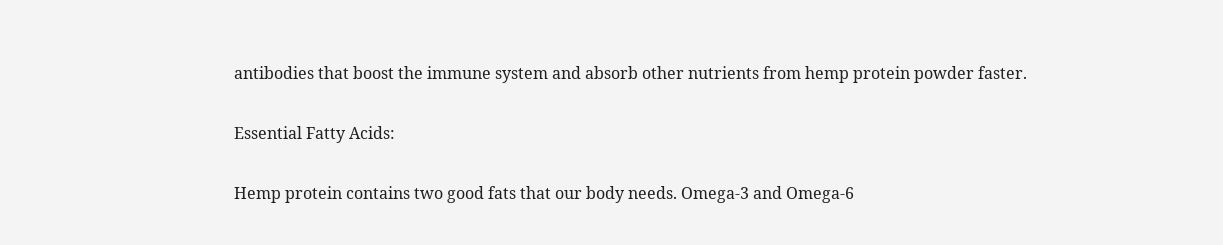antibodies that boost the immune system and absorb other nutrients from hemp protein powder faster.

Essential Fatty Acids:

Hemp protein contains two good fats that our body needs. Omega-3 and Omega-6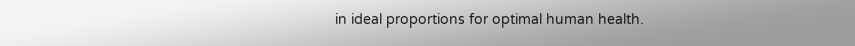in ideal proportions for optimal human health.